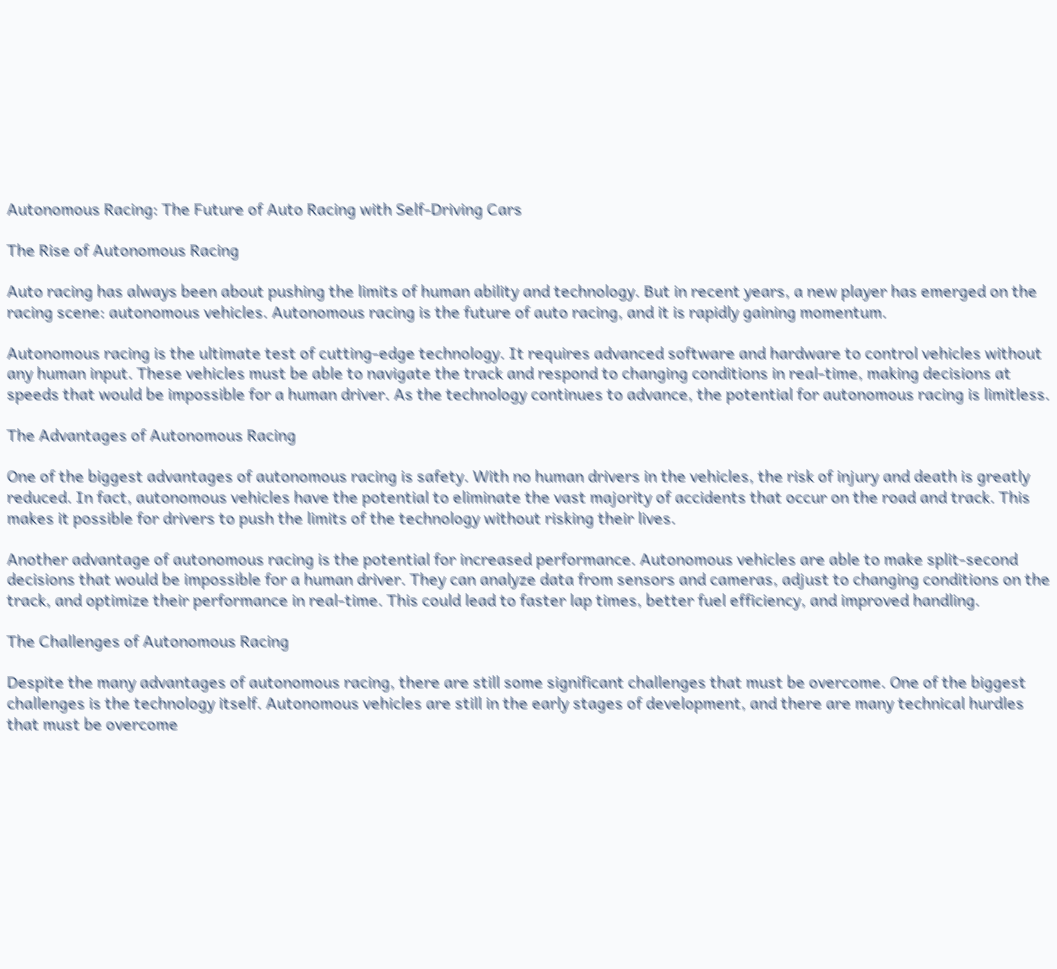Autonomous Racing: The Future of Auto Racing with Self-Driving Cars

The Rise of Autonomous Racing

Auto racing has always been about pushing the limits of human ability and technology. But in recent years, a new player has emerged on the racing scene: autonomous vehicles. Autonomous racing is the future of auto racing, and it is rapidly gaining momentum.

Autonomous racing is the ultimate test of cutting-edge technology. It requires advanced software and hardware to control vehicles without any human input. These vehicles must be able to navigate the track and respond to changing conditions in real-time, making decisions at speeds that would be impossible for a human driver. As the technology continues to advance, the potential for autonomous racing is limitless.

The Advantages of Autonomous Racing

One of the biggest advantages of autonomous racing is safety. With no human drivers in the vehicles, the risk of injury and death is greatly reduced. In fact, autonomous vehicles have the potential to eliminate the vast majority of accidents that occur on the road and track. This makes it possible for drivers to push the limits of the technology without risking their lives.

Another advantage of autonomous racing is the potential for increased performance. Autonomous vehicles are able to make split-second decisions that would be impossible for a human driver. They can analyze data from sensors and cameras, adjust to changing conditions on the track, and optimize their performance in real-time. This could lead to faster lap times, better fuel efficiency, and improved handling.

The Challenges of Autonomous Racing

Despite the many advantages of autonomous racing, there are still some significant challenges that must be overcome. One of the biggest challenges is the technology itself. Autonomous vehicles are still in the early stages of development, and there are many technical hurdles that must be overcome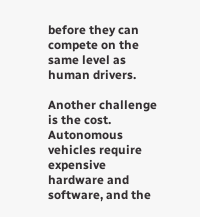before they can compete on the same level as human drivers.

Another challenge is the cost. Autonomous vehicles require expensive hardware and software, and the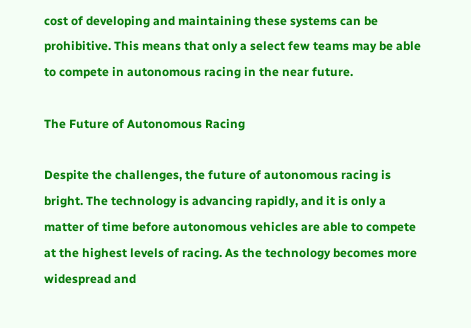cost of developing and maintaining these systems can be prohibitive. This means that only a select few teams may be able to compete in autonomous racing in the near future.

The Future of Autonomous Racing

Despite the challenges, the future of autonomous racing is bright. The technology is advancing rapidly, and it is only a matter of time before autonomous vehicles are able to compete at the highest levels of racing. As the technology becomes more widespread and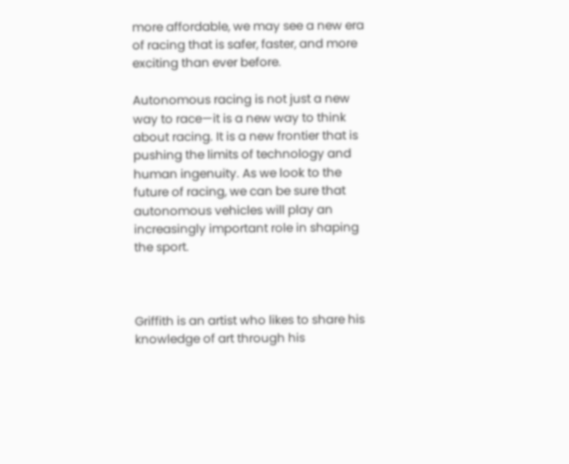more affordable, we may see a new era of racing that is safer, faster, and more exciting than ever before.

Autonomous racing is not just a new way to race—it is a new way to think about racing. It is a new frontier that is pushing the limits of technology and human ingenuity. As we look to the future of racing, we can be sure that autonomous vehicles will play an increasingly important role in shaping the sport.



Griffith is an artist who likes to share his knowledge of art through his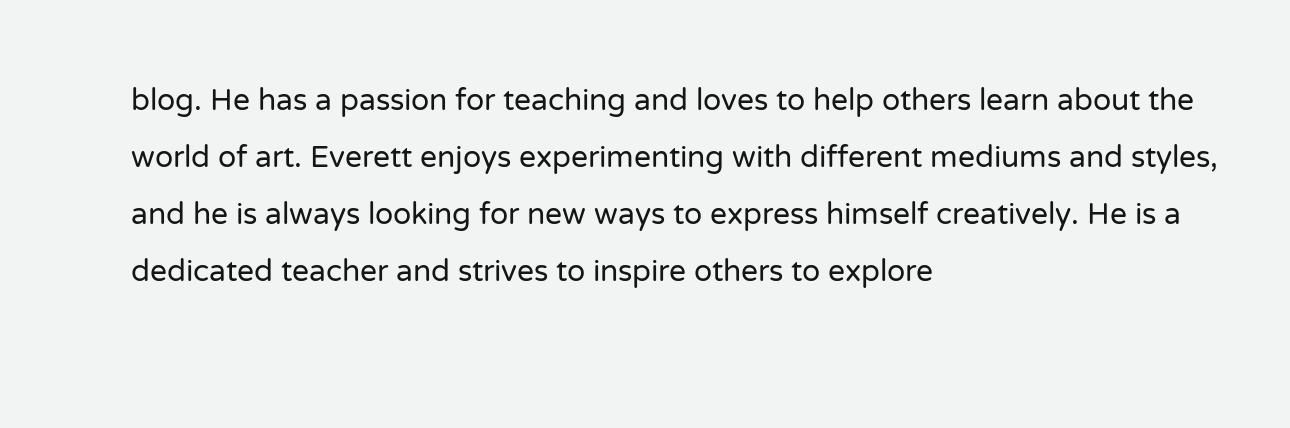blog. He has a passion for teaching and loves to help others learn about the world of art. Everett enjoys experimenting with different mediums and styles, and he is always looking for new ways to express himself creatively. He is a dedicated teacher and strives to inspire others to explore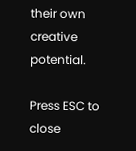their own creative potential.

Press ESC to close